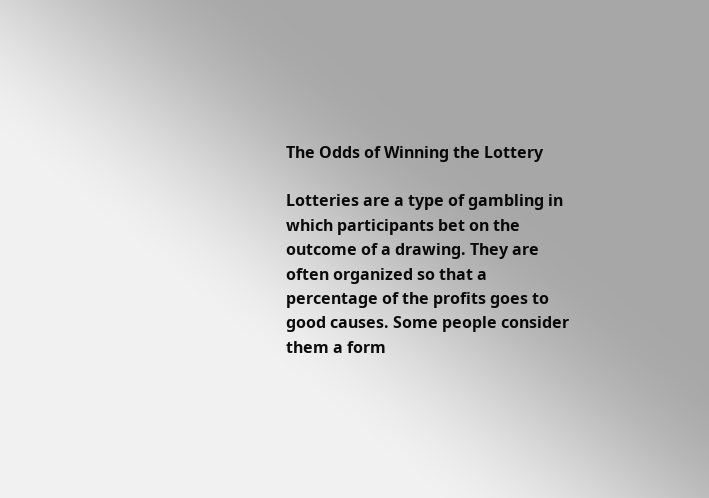The Odds of Winning the Lottery

Lotteries are a type of gambling in which participants bet on the outcome of a drawing. They are often organized so that a percentage of the profits goes to good causes. Some people consider them a form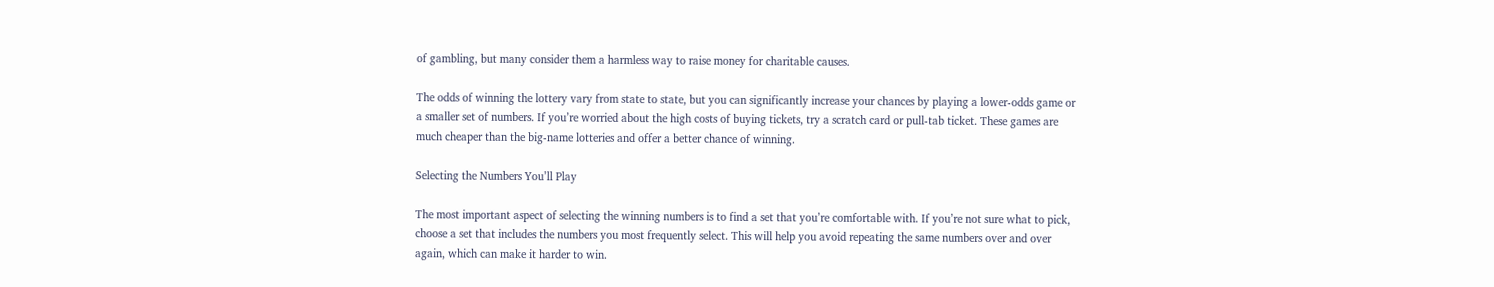of gambling, but many consider them a harmless way to raise money for charitable causes.

The odds of winning the lottery vary from state to state, but you can significantly increase your chances by playing a lower-odds game or a smaller set of numbers. If you’re worried about the high costs of buying tickets, try a scratch card or pull-tab ticket. These games are much cheaper than the big-name lotteries and offer a better chance of winning.

Selecting the Numbers You’ll Play

The most important aspect of selecting the winning numbers is to find a set that you’re comfortable with. If you’re not sure what to pick, choose a set that includes the numbers you most frequently select. This will help you avoid repeating the same numbers over and over again, which can make it harder to win.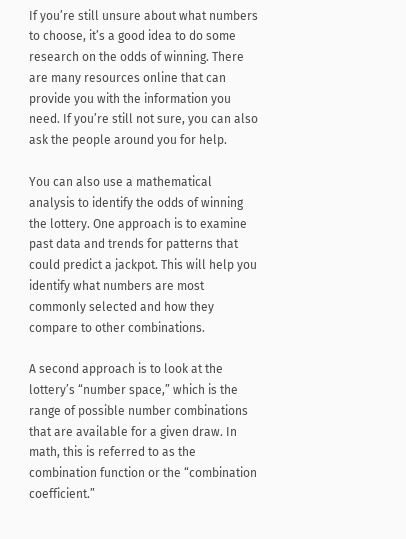If you’re still unsure about what numbers to choose, it’s a good idea to do some research on the odds of winning. There are many resources online that can provide you with the information you need. If you’re still not sure, you can also ask the people around you for help.

You can also use a mathematical analysis to identify the odds of winning the lottery. One approach is to examine past data and trends for patterns that could predict a jackpot. This will help you identify what numbers are most commonly selected and how they compare to other combinations.

A second approach is to look at the lottery’s “number space,” which is the range of possible number combinations that are available for a given draw. In math, this is referred to as the combination function or the “combination coefficient.”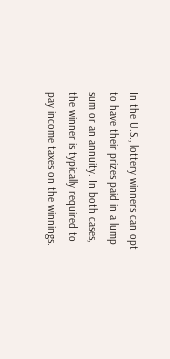In the U.S., lottery winners can opt to have their prizes paid in a lump sum or an annuity. In both cases, the winner is typically required to pay income taxes on the winnings.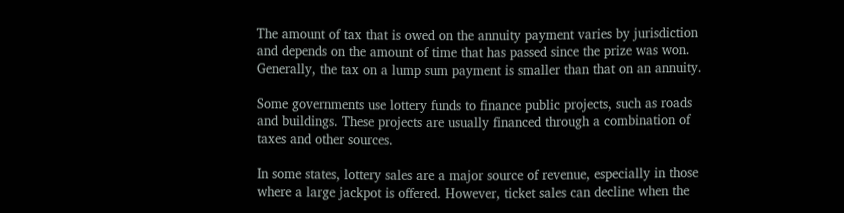The amount of tax that is owed on the annuity payment varies by jurisdiction and depends on the amount of time that has passed since the prize was won. Generally, the tax on a lump sum payment is smaller than that on an annuity.

Some governments use lottery funds to finance public projects, such as roads and buildings. These projects are usually financed through a combination of taxes and other sources.

In some states, lottery sales are a major source of revenue, especially in those where a large jackpot is offered. However, ticket sales can decline when the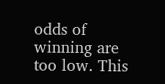odds of winning are too low. This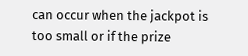can occur when the jackpot is too small or if the prize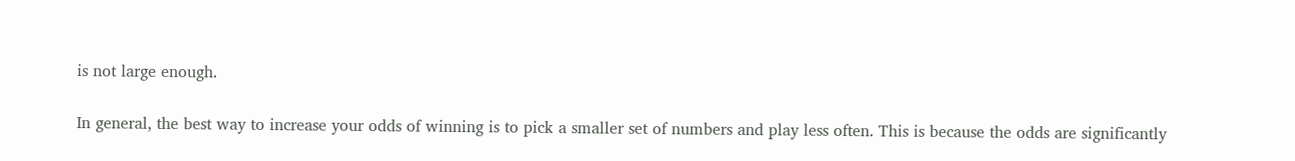is not large enough.

In general, the best way to increase your odds of winning is to pick a smaller set of numbers and play less often. This is because the odds are significantly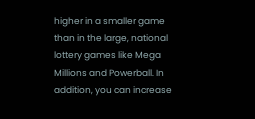higher in a smaller game than in the large, national lottery games like Mega Millions and Powerball. In addition, you can increase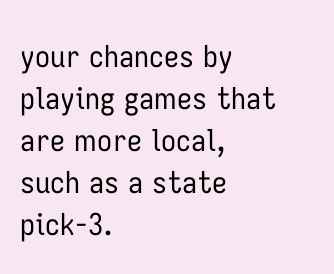your chances by playing games that are more local, such as a state pick-3.